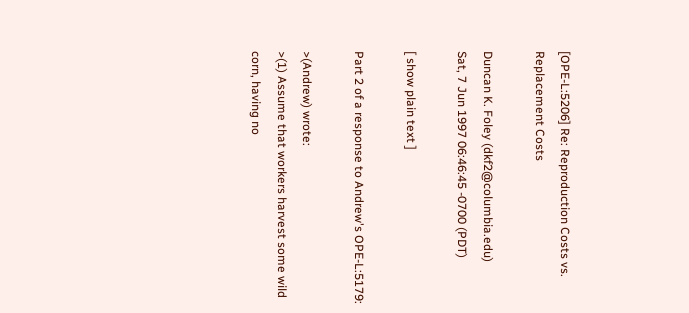[OPE-L:5206] Re: Reproduction Costs vs. Replacement Costs

Duncan K. Foley (dkf2@columbia.edu)
Sat, 7 Jun 1997 06:46:45 -0700 (PDT)

[ show plain text ]

Part 2 of a response to Andrew's OPE-L:5179:

>(Andrew) wrote:
>(1) Assume that workers harvest some wild corn, having no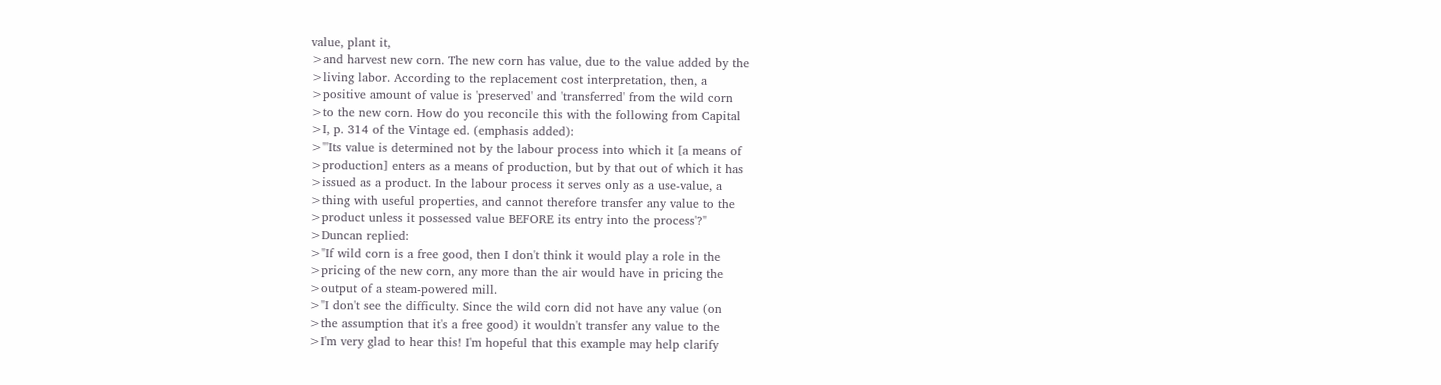value, plant it,
>and harvest new corn. The new corn has value, due to the value added by the
>living labor. According to the replacement cost interpretation, then, a
>positive amount of value is 'preserved' and 'transferred' from the wild corn
>to the new corn. How do you reconcile this with the following from Capital
>I, p. 314 of the Vintage ed. (emphasis added):
>"'Its value is determined not by the labour process into which it [a means of
>production] enters as a means of production, but by that out of which it has
>issued as a product. In the labour process it serves only as a use-value, a
>thing with useful properties, and cannot therefore transfer any value to the
>product unless it possessed value BEFORE its entry into the process'?"
>Duncan replied:
>"If wild corn is a free good, then I don't think it would play a role in the
>pricing of the new corn, any more than the air would have in pricing the
>output of a steam-powered mill.
>"I don't see the difficulty. Since the wild corn did not have any value (on
>the assumption that it's a free good) it wouldn't transfer any value to the
>I'm very glad to hear this! I'm hopeful that this example may help clarify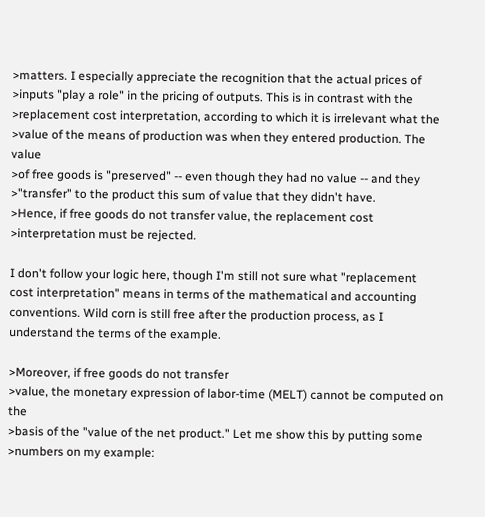>matters. I especially appreciate the recognition that the actual prices of
>inputs "play a role" in the pricing of outputs. This is in contrast with the
>replacement cost interpretation, according to which it is irrelevant what the
>value of the means of production was when they entered production. The value
>of free goods is "preserved" -- even though they had no value -- and they
>"transfer" to the product this sum of value that they didn't have.
>Hence, if free goods do not transfer value, the replacement cost
>interpretation must be rejected.

I don't follow your logic here, though I'm still not sure what "replacement
cost interpretation" means in terms of the mathematical and accounting
conventions. Wild corn is still free after the production process, as I
understand the terms of the example.

>Moreover, if free goods do not transfer
>value, the monetary expression of labor-time (MELT) cannot be computed on the
>basis of the "value of the net product." Let me show this by putting some
>numbers on my example: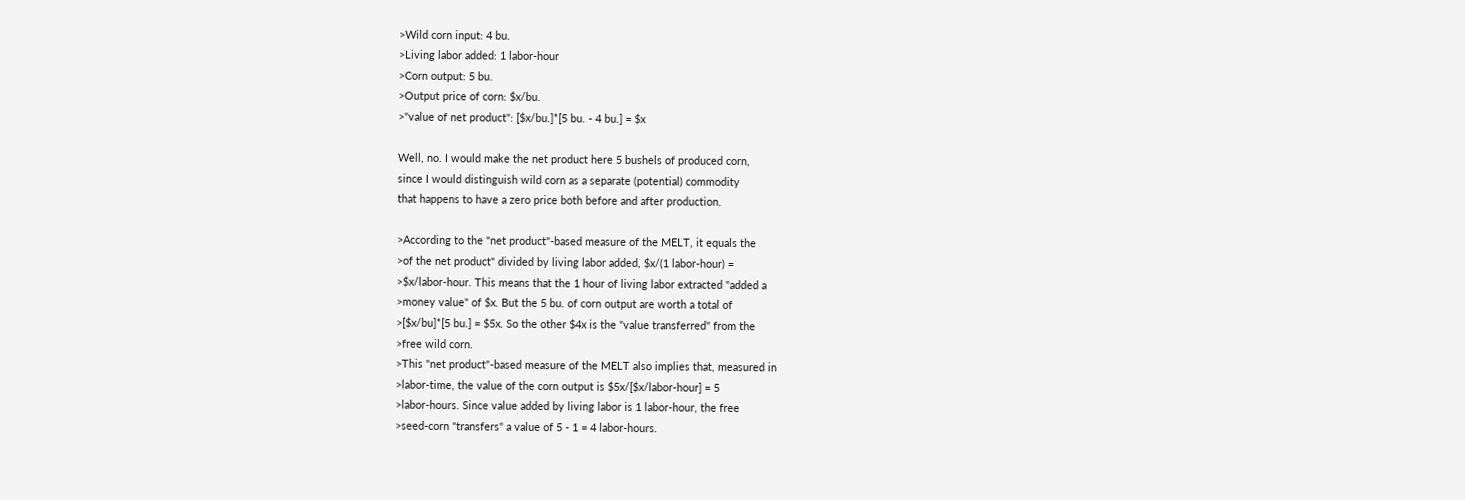>Wild corn input: 4 bu.
>Living labor added: 1 labor-hour
>Corn output: 5 bu.
>Output price of corn: $x/bu.
>"value of net product": [$x/bu.]*[5 bu. - 4 bu.] = $x

Well, no. I would make the net product here 5 bushels of produced corn,
since I would distinguish wild corn as a separate (potential) commodity
that happens to have a zero price both before and after production.

>According to the "net product"-based measure of the MELT, it equals the
>of the net product" divided by living labor added, $x/(1 labor-hour) =
>$x/labor-hour. This means that the 1 hour of living labor extracted "added a
>money value" of $x. But the 5 bu. of corn output are worth a total of
>[$x/bu]*[5 bu.] = $5x. So the other $4x is the "value transferred" from the
>free wild corn.
>This "net product"-based measure of the MELT also implies that, measured in
>labor-time, the value of the corn output is $5x/[$x/labor-hour] = 5
>labor-hours. Since value added by living labor is 1 labor-hour, the free
>seed-corn "transfers" a value of 5 - 1 = 4 labor-hours.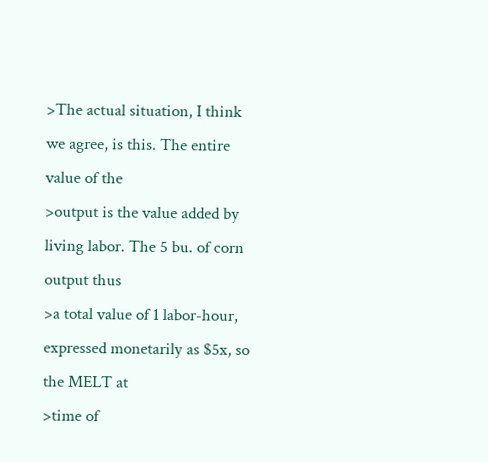>The actual situation, I think we agree, is this. The entire value of the
>output is the value added by living labor. The 5 bu. of corn output thus
>a total value of 1 labor-hour, expressed monetarily as $5x, so the MELT at
>time of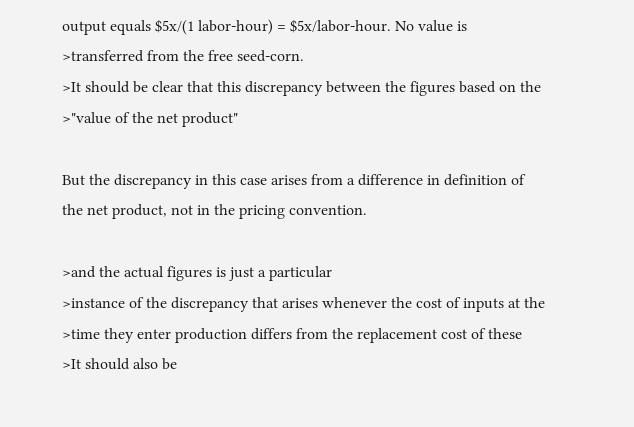output equals $5x/(1 labor-hour) = $5x/labor-hour. No value is
>transferred from the free seed-corn.
>It should be clear that this discrepancy between the figures based on the
>"value of the net product"

But the discrepancy in this case arises from a difference in definition of
the net product, not in the pricing convention.

>and the actual figures is just a particular
>instance of the discrepancy that arises whenever the cost of inputs at the
>time they enter production differs from the replacement cost of these
>It should also be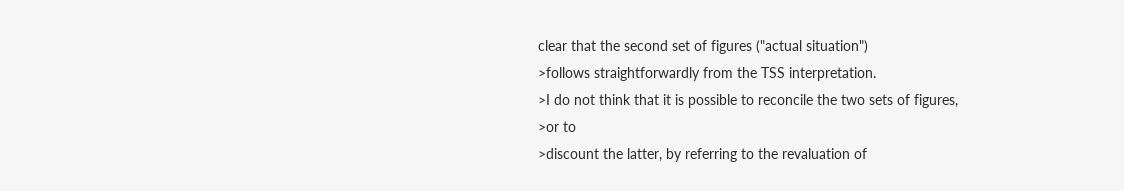clear that the second set of figures ("actual situation")
>follows straightforwardly from the TSS interpretation.
>I do not think that it is possible to reconcile the two sets of figures,
>or to
>discount the latter, by referring to the revaluation of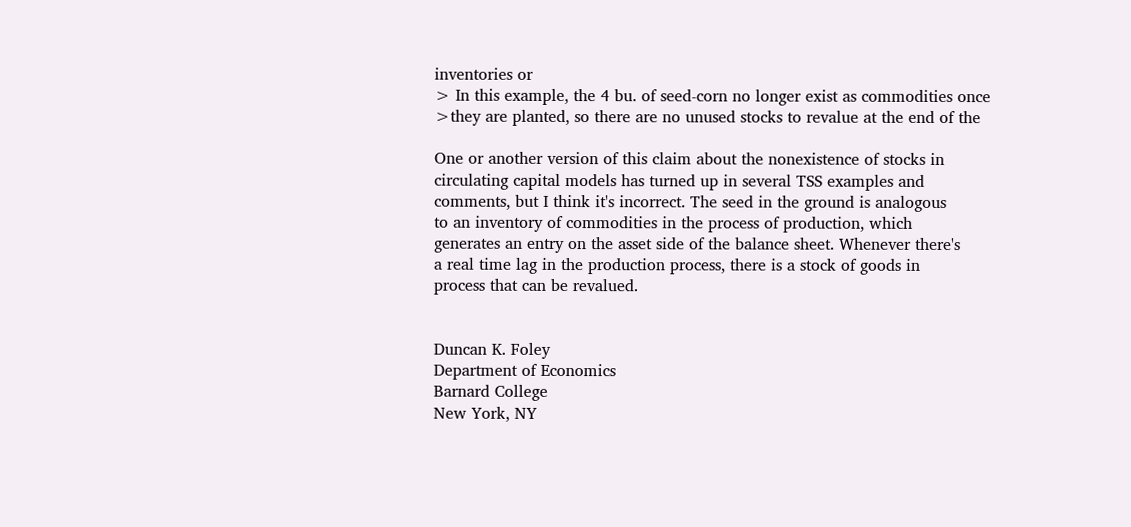inventories or
> In this example, the 4 bu. of seed-corn no longer exist as commodities once
>they are planted, so there are no unused stocks to revalue at the end of the

One or another version of this claim about the nonexistence of stocks in
circulating capital models has turned up in several TSS examples and
comments, but I think it's incorrect. The seed in the ground is analogous
to an inventory of commodities in the process of production, which
generates an entry on the asset side of the balance sheet. Whenever there's
a real time lag in the production process, there is a stock of goods in
process that can be revalued.


Duncan K. Foley
Department of Economics
Barnard College
New York, NY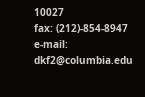10027
fax: (212)-854-8947
e-mail: dkf2@columbia.edu